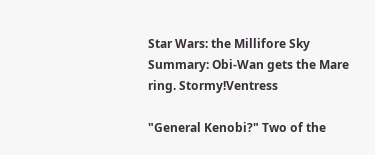Star Wars: the Millifore Sky
Summary: Obi-Wan gets the Mare ring. Stormy!Ventress

"General Kenobi?" Two of the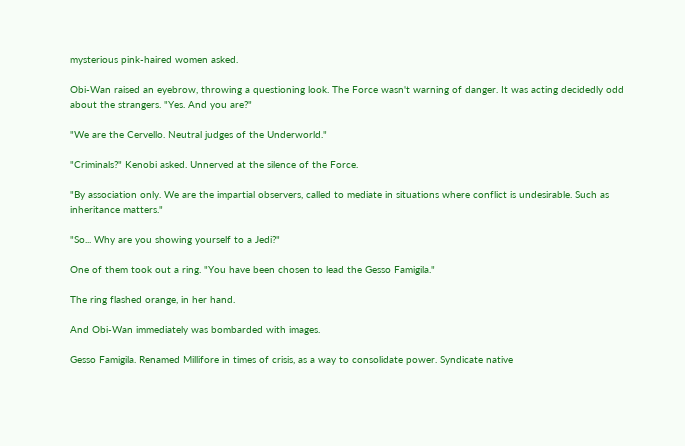mysterious pink-haired women asked.

Obi-Wan raised an eyebrow, throwing a questioning look. The Force wasn't warning of danger. It was acting decidedly odd about the strangers. "Yes. And you are?"

"We are the Cervello. Neutral judges of the Underworld."

"Criminals?" Kenobi asked. Unnerved at the silence of the Force.

"By association only. We are the impartial observers, called to mediate in situations where conflict is undesirable. Such as inheritance matters."

"So... Why are you showing yourself to a Jedi?"

One of them took out a ring. "You have been chosen to lead the Gesso Famigila."

The ring flashed orange, in her hand.

And Obi-Wan immediately was bombarded with images.

Gesso Famigila. Renamed Millifore in times of crisis, as a way to consolidate power. Syndicate native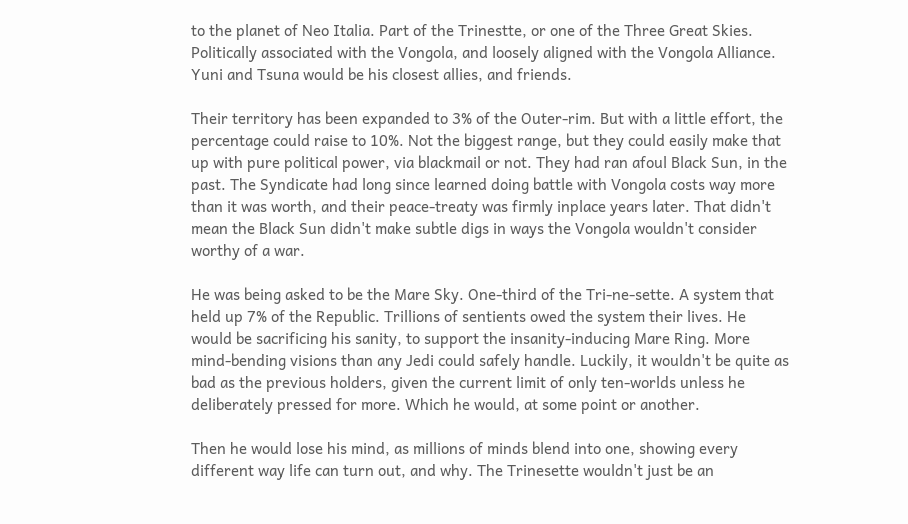to the planet of Neo Italia. Part of the Trinestte, or one of the Three Great Skies. Politically associated with the Vongola, and loosely aligned with the Vongola Alliance. Yuni and Tsuna would be his closest allies, and friends.

Their territory has been expanded to 3% of the Outer-rim. But with a little effort, the percentage could raise to 10%. Not the biggest range, but they could easily make that up with pure political power, via blackmail or not. They had ran afoul Black Sun, in the past. The Syndicate had long since learned doing battle with Vongola costs way more than it was worth, and their peace-treaty was firmly inplace years later. That didn't mean the Black Sun didn't make subtle digs in ways the Vongola wouldn't consider worthy of a war.

He was being asked to be the Mare Sky. One-third of the Tri-ne-sette. A system that held up 7% of the Republic. Trillions of sentients owed the system their lives. He would be sacrificing his sanity, to support the insanity-inducing Mare Ring. More mind-bending visions than any Jedi could safely handle. Luckily, it wouldn't be quite as bad as the previous holders, given the current limit of only ten-worlds unless he deliberately pressed for more. Which he would, at some point or another.

Then he would lose his mind, as millions of minds blend into one, showing every different way life can turn out, and why. The Trinesette wouldn't just be an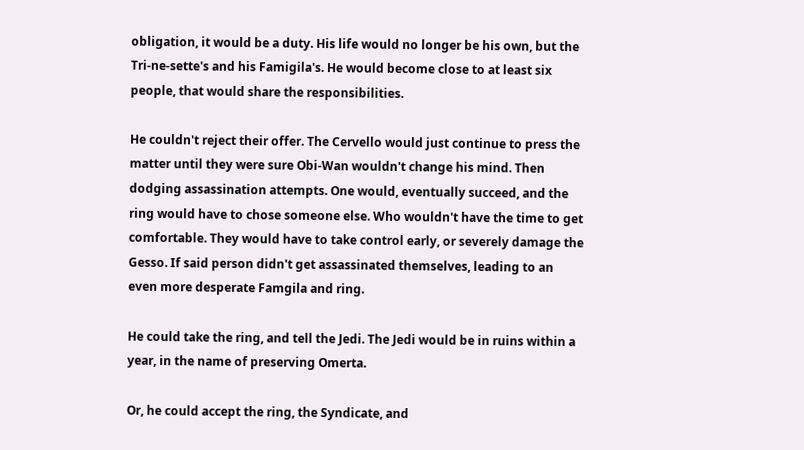obligation, it would be a duty. His life would no longer be his own, but the Tri-ne-sette's and his Famigila's. He would become close to at least six people, that would share the responsibilities.

He couldn't reject their offer. The Cervello would just continue to press the matter until they were sure Obi-Wan wouldn't change his mind. Then dodging assassination attempts. One would, eventually succeed, and the ring would have to chose someone else. Who wouldn't have the time to get comfortable. They would have to take control early, or severely damage the Gesso. If said person didn't get assassinated themselves, leading to an even more desperate Famgila and ring.

He could take the ring, and tell the Jedi. The Jedi would be in ruins within a year, in the name of preserving Omerta.

Or, he could accept the ring, the Syndicate, and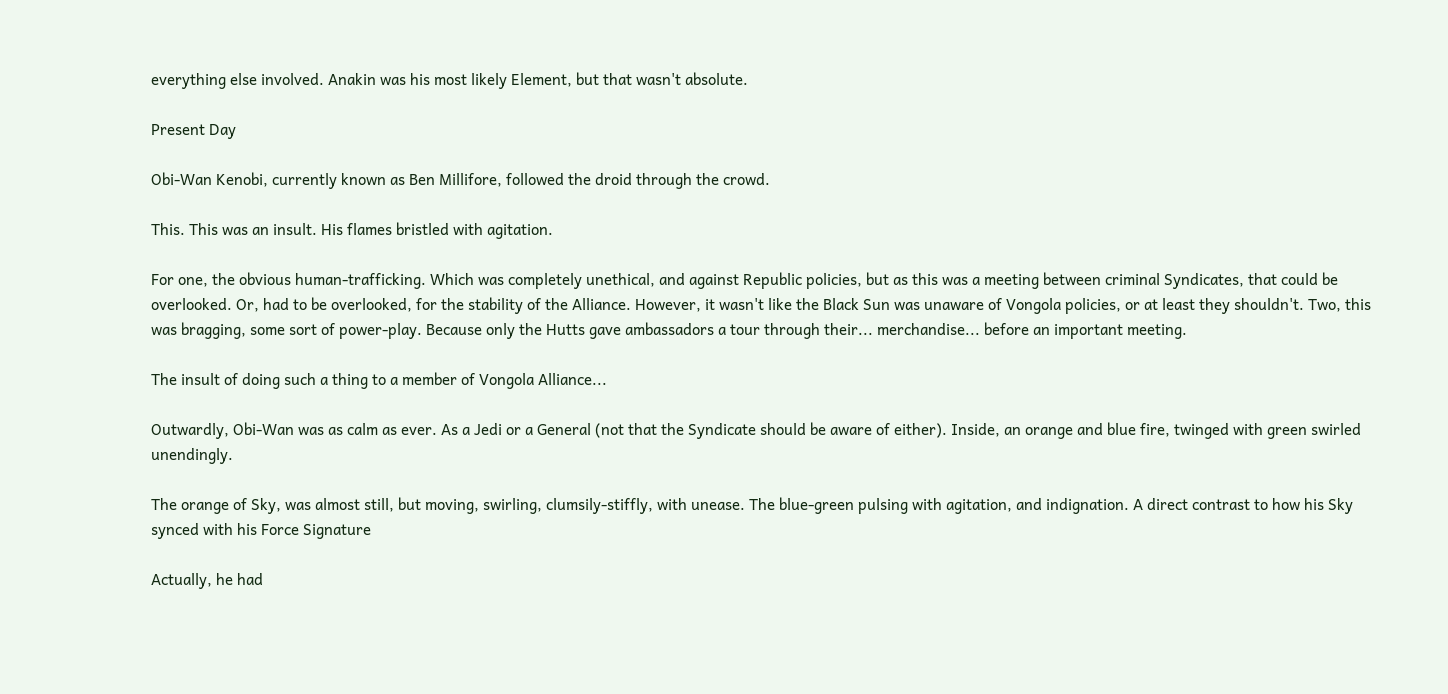everything else involved. Anakin was his most likely Element, but that wasn't absolute.

Present Day

Obi-Wan Kenobi, currently known as Ben Millifore, followed the droid through the crowd.

This. This was an insult. His flames bristled with agitation.

For one, the obvious human-trafficking. Which was completely unethical, and against Republic policies, but as this was a meeting between criminal Syndicates, that could be overlooked. Or, had to be overlooked, for the stability of the Alliance. However, it wasn't like the Black Sun was unaware of Vongola policies, or at least they shouldn't. Two, this was bragging, some sort of power-play. Because only the Hutts gave ambassadors a tour through their... merchandise... before an important meeting.

The insult of doing such a thing to a member of Vongola Alliance...

Outwardly, Obi-Wan was as calm as ever. As a Jedi or a General (not that the Syndicate should be aware of either). Inside, an orange and blue fire, twinged with green swirled unendingly.

The orange of Sky, was almost still, but moving, swirling, clumsily-stiffly, with unease. The blue-green pulsing with agitation, and indignation. A direct contrast to how his Sky synced with his Force Signature

Actually, he had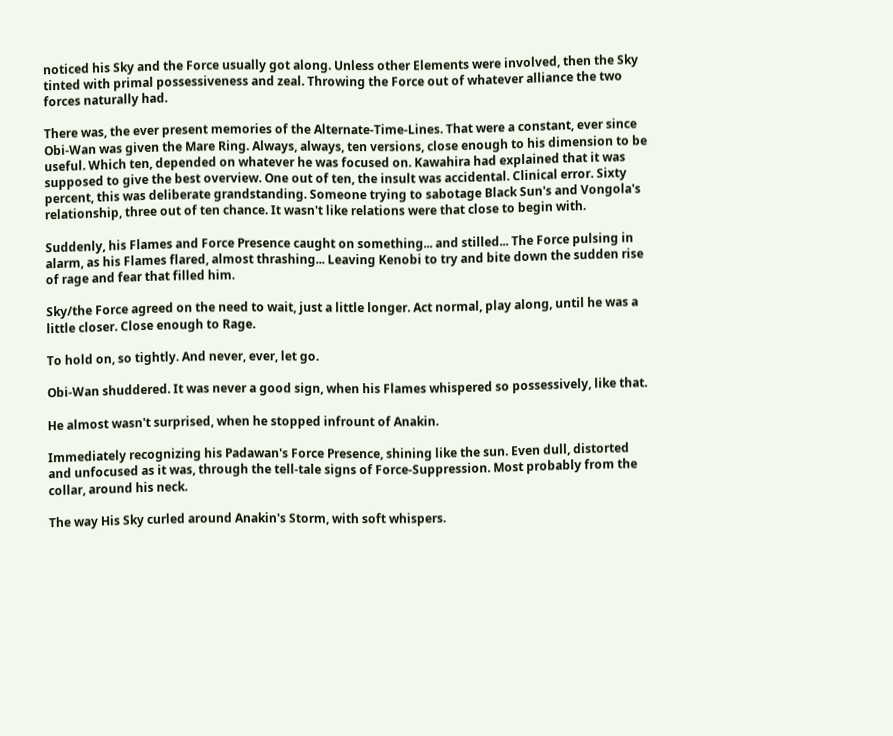noticed his Sky and the Force usually got along. Unless other Elements were involved, then the Sky tinted with primal possessiveness and zeal. Throwing the Force out of whatever alliance the two forces naturally had.

There was, the ever present memories of the Alternate-Time-Lines. That were a constant, ever since Obi-Wan was given the Mare Ring. Always, always, ten versions, close enough to his dimension to be useful. Which ten, depended on whatever he was focused on. Kawahira had explained that it was supposed to give the best overview. One out of ten, the insult was accidental. Clinical error. Sixty percent, this was deliberate grandstanding. Someone trying to sabotage Black Sun's and Vongola's relationship, three out of ten chance. It wasn't like relations were that close to begin with.

Suddenly, his Flames and Force Presence caught on something... and stilled... The Force pulsing in alarm, as his Flames flared, almost thrashing... Leaving Kenobi to try and bite down the sudden rise of rage and fear that filled him.

Sky/the Force agreed on the need to wait, just a little longer. Act normal, play along, until he was a little closer. Close enough to Rage.

To hold on, so tightly. And never, ever, let go.

Obi-Wan shuddered. It was never a good sign, when his Flames whispered so possessively, like that.

He almost wasn't surprised, when he stopped infrount of Anakin.

Immediately recognizing his Padawan's Force Presence, shining like the sun. Even dull, distorted and unfocused as it was, through the tell-tale signs of Force-Suppression. Most probably from the collar, around his neck.

The way His Sky curled around Anakin's Storm, with soft whispers.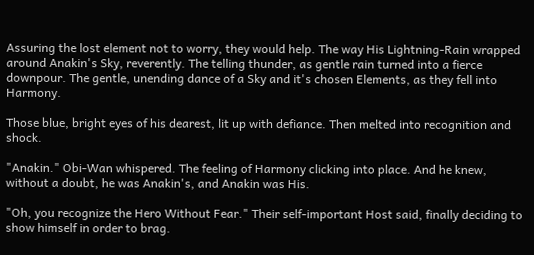Assuring the lost element not to worry, they would help. The way His Lightning-Rain wrapped around Anakin's Sky, reverently. The telling thunder, as gentle rain turned into a fierce downpour. The gentle, unending dance of a Sky and it's chosen Elements, as they fell into Harmony.

Those blue, bright eyes of his dearest, lit up with defiance. Then melted into recognition and shock.

"Anakin." Obi-Wan whispered. The feeling of Harmony clicking into place. And he knew, without a doubt, he was Anakin's, and Anakin was His.

"Oh, you recognize the Hero Without Fear." Their self-important Host said, finally deciding to show himself in order to brag.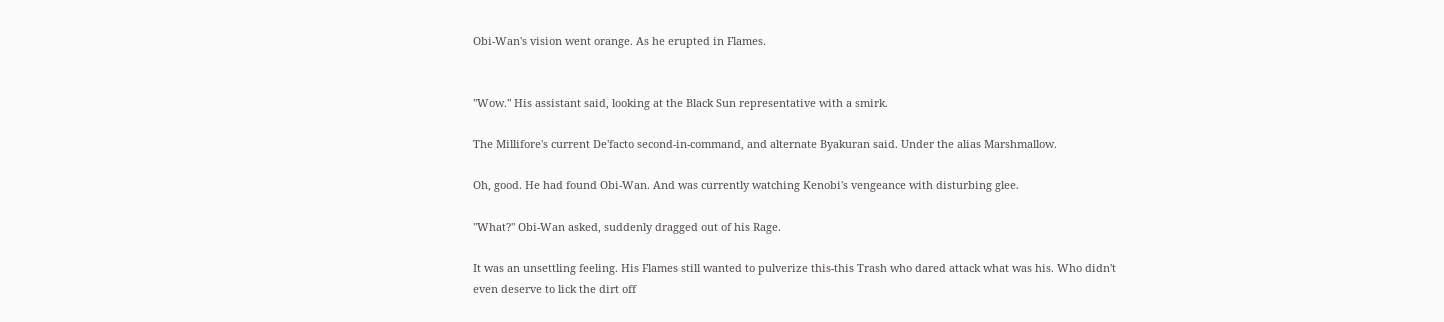Obi-Wan's vision went orange. As he erupted in Flames.


"Wow." His assistant said, looking at the Black Sun representative with a smirk.

The Millifore's current De'facto second-in-command, and alternate Byakuran said. Under the alias Marshmallow.

Oh, good. He had found Obi-Wan. And was currently watching Kenobi's vengeance with disturbing glee.

"What?" Obi-Wan asked, suddenly dragged out of his Rage.

It was an unsettling feeling. His Flames still wanted to pulverize this-this Trash who dared attack what was his. Who didn't even deserve to lick the dirt off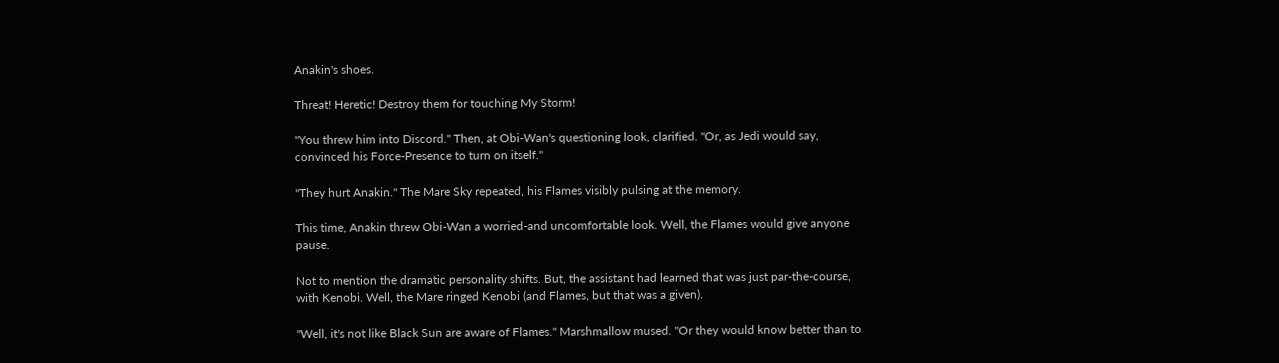Anakin's shoes.

Threat! Heretic! Destroy them for touching My Storm!

"You threw him into Discord." Then, at Obi-Wan's questioning look, clarified. "Or, as Jedi would say, convinced his Force-Presence to turn on itself."

"They hurt Anakin." The Mare Sky repeated, his Flames visibly pulsing at the memory.

This time, Anakin threw Obi-Wan a worried-and uncomfortable look. Well, the Flames would give anyone pause.

Not to mention the dramatic personality shifts. But, the assistant had learned that was just par-the-course, with Kenobi. Well, the Mare ringed Kenobi (and Flames, but that was a given).

"Well, it's not like Black Sun are aware of Flames." Marshmallow mused. "Or they would know better than to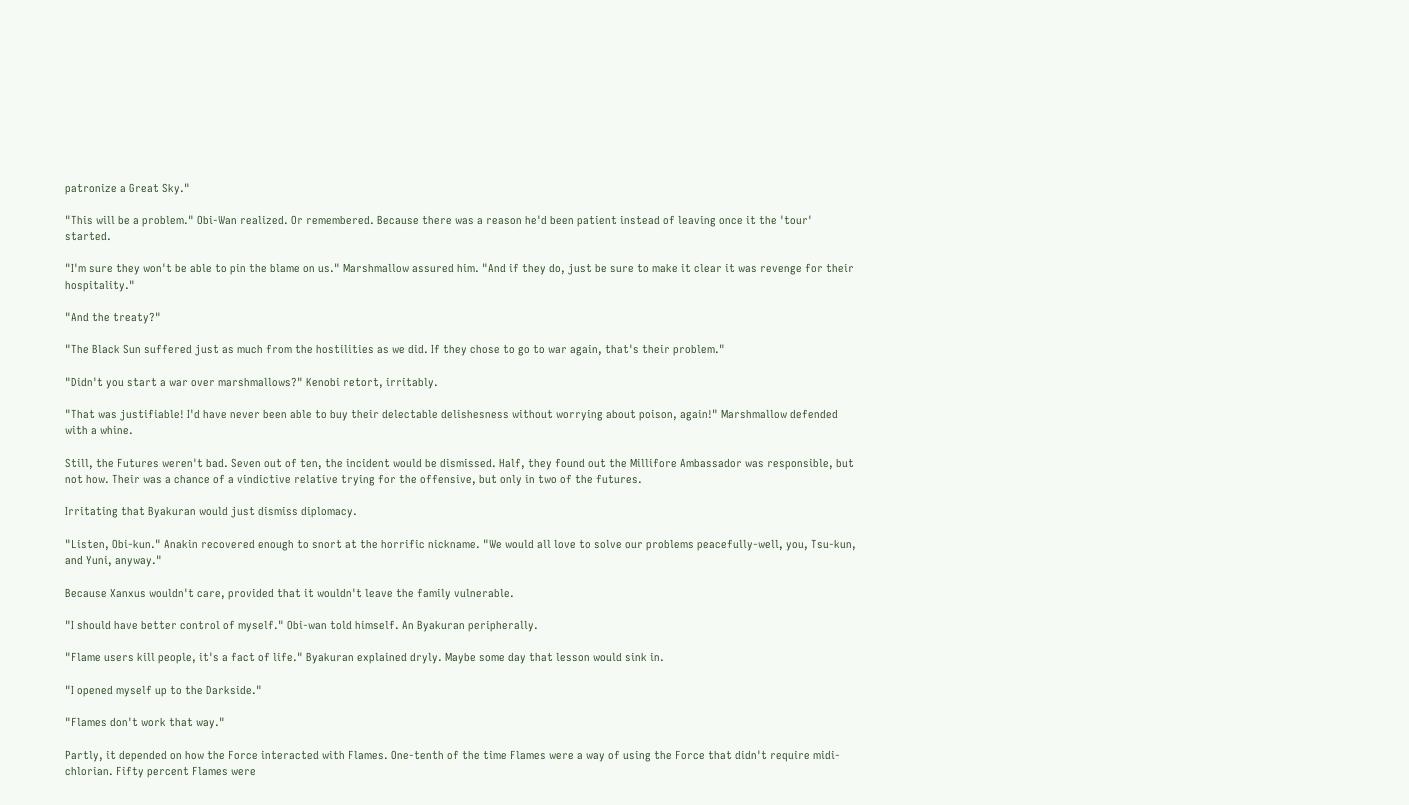patronize a Great Sky."

"This will be a problem." Obi-Wan realized. Or remembered. Because there was a reason he'd been patient instead of leaving once it the 'tour' started.

"I'm sure they won't be able to pin the blame on us." Marshmallow assured him. "And if they do, just be sure to make it clear it was revenge for their hospitality."

"And the treaty?"

"The Black Sun suffered just as much from the hostilities as we did. If they chose to go to war again, that's their problem."

"Didn't you start a war over marshmallows?" Kenobi retort, irritably.

"That was justifiable! I'd have never been able to buy their delectable delishesness without worrying about poison, again!" Marshmallow defended with a whine.

Still, the Futures weren't bad. Seven out of ten, the incident would be dismissed. Half, they found out the Millifore Ambassador was responsible, but not how. Their was a chance of a vindictive relative trying for the offensive, but only in two of the futures.

Irritating that Byakuran would just dismiss diplomacy.

"Listen, Obi-kun." Anakin recovered enough to snort at the horrific nickname. "We would all love to solve our problems peacefully-well, you, Tsu-kun, and Yuni, anyway."

Because Xanxus wouldn't care, provided that it wouldn't leave the family vulnerable.

"I should have better control of myself." Obi-wan told himself. An Byakuran peripherally.

"Flame users kill people, it's a fact of life." Byakuran explained dryly. Maybe some day that lesson would sink in.

"I opened myself up to the Darkside."

"Flames don't work that way."

Partly, it depended on how the Force interacted with Flames. One-tenth of the time Flames were a way of using the Force that didn't require midi-chlorian. Fifty percent Flames were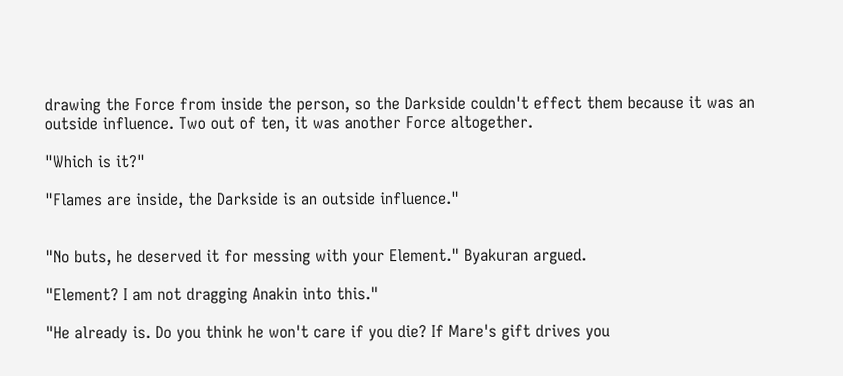drawing the Force from inside the person, so the Darkside couldn't effect them because it was an outside influence. Two out of ten, it was another Force altogether.

"Which is it?"

"Flames are inside, the Darkside is an outside influence."


"No buts, he deserved it for messing with your Element." Byakuran argued.

"Element? I am not dragging Anakin into this."

"He already is. Do you think he won't care if you die? If Mare's gift drives you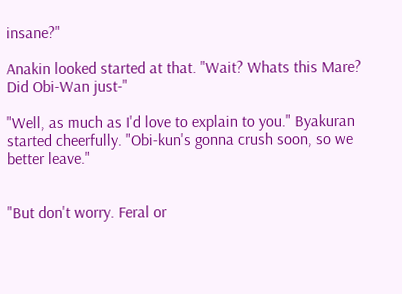insane?"

Anakin looked started at that. "Wait? Whats this Mare? Did Obi-Wan just-"

"Well, as much as I'd love to explain to you." Byakuran started cheerfully. "Obi-kun's gonna crush soon, so we better leave."


"But don't worry. Feral or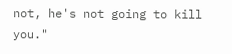not, he's not going to kill you."